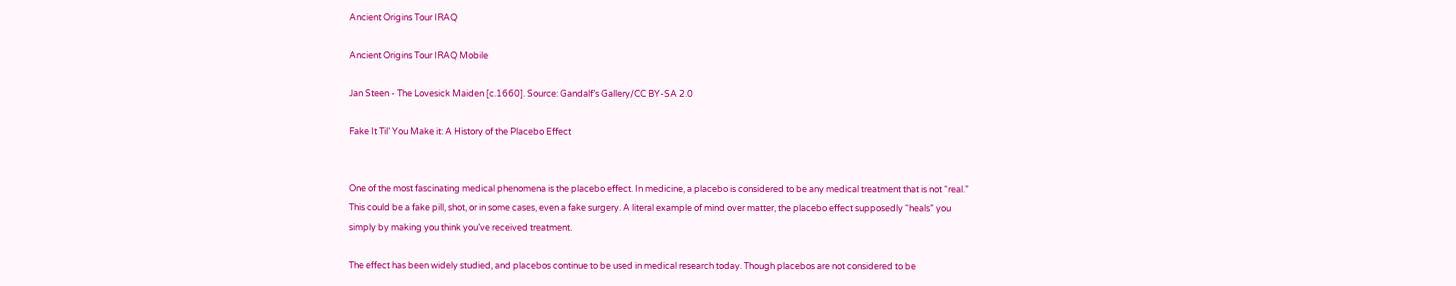Ancient Origins Tour IRAQ

Ancient Origins Tour IRAQ Mobile

Jan Steen - The Lovesick Maiden [c.1660]. Source: Gandalf’s Gallery/CC BY-SA 2.0

Fake It Til’ You Make it: A History of the Placebo Effect


One of the most fascinating medical phenomena is the placebo effect. In medicine, a placebo is considered to be any medical treatment that is not “real.” This could be a fake pill, shot, or in some cases, even a fake surgery. A literal example of mind over matter, the placebo effect supposedly “heals” you simply by making you think you’ve received treatment.

The effect has been widely studied, and placebos continue to be used in medical research today. Though placebos are not considered to be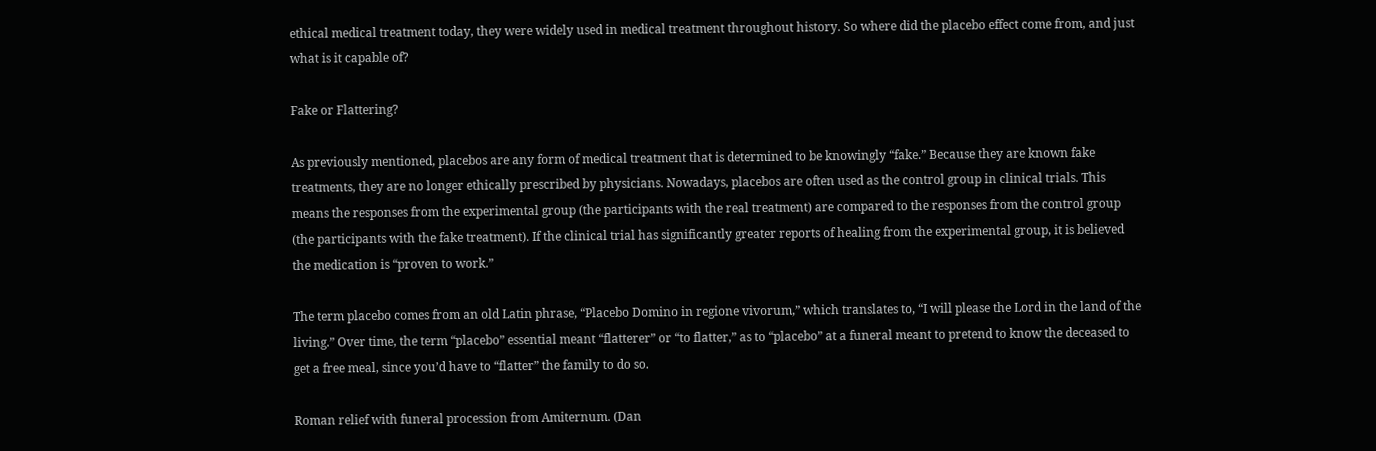ethical medical treatment today, they were widely used in medical treatment throughout history. So where did the placebo effect come from, and just what is it capable of?

Fake or Flattering?

As previously mentioned, placebos are any form of medical treatment that is determined to be knowingly “fake.” Because they are known fake treatments, they are no longer ethically prescribed by physicians. Nowadays, placebos are often used as the control group in clinical trials. This means the responses from the experimental group (the participants with the real treatment) are compared to the responses from the control group (the participants with the fake treatment). If the clinical trial has significantly greater reports of healing from the experimental group, it is believed the medication is “proven to work.”

The term placebo comes from an old Latin phrase, “Placebo Domino in regione vivorum,” which translates to, “I will please the Lord in the land of the living.” Over time, the term “placebo” essential meant “flatterer” or “to flatter,” as to “placebo” at a funeral meant to pretend to know the deceased to get a free meal, since you’d have to “flatter” the family to do so.

Roman relief with funeral procession from Amiternum. (Dan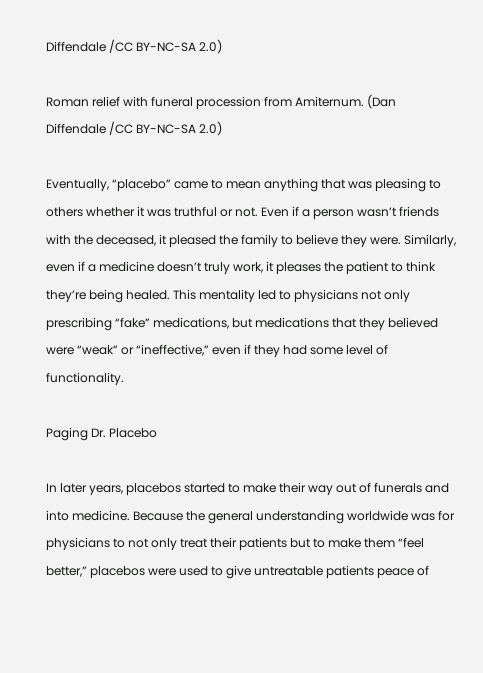Diffendale /CC BY-NC-SA 2.0)

Roman relief with funeral procession from Amiternum. (Dan Diffendale /CC BY-NC-SA 2.0)

Eventually, “placebo” came to mean anything that was pleasing to others whether it was truthful or not. Even if a person wasn’t friends with the deceased, it pleased the family to believe they were. Similarly, even if a medicine doesn’t truly work, it pleases the patient to think they’re being healed. This mentality led to physicians not only prescribing “fake” medications, but medications that they believed were “weak” or “ineffective,” even if they had some level of functionality.

Paging Dr. Placebo

In later years, placebos started to make their way out of funerals and into medicine. Because the general understanding worldwide was for physicians to not only treat their patients but to make them “feel better,” placebos were used to give untreatable patients peace of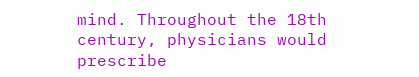mind. Throughout the 18th century, physicians would prescribe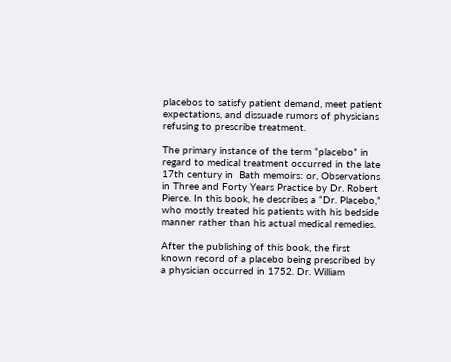placebos to satisfy patient demand, meet patient expectations, and dissuade rumors of physicians refusing to prescribe treatment.

The primary instance of the term “placebo” in regard to medical treatment occurred in the late 17th century in  Bath memoirs: or, Observations in Three and Forty Years Practice by Dr. Robert Pierce. In this book, he describes a “Dr. Placebo,” who mostly treated his patients with his bedside manner rather than his actual medical remedies.

After the publishing of this book, the first known record of a placebo being prescribed by a physician occurred in 1752. Dr. William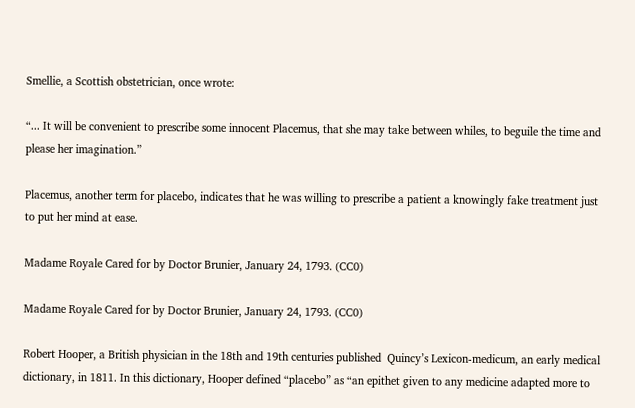Smellie, a Scottish obstetrician, once wrote:

“... It will be convenient to prescribe some innocent Placemus, that she may take between whiles, to beguile the time and please her imagination.”

Placemus, another term for placebo, indicates that he was willing to prescribe a patient a knowingly fake treatment just to put her mind at ease.

Madame Royale Cared for by Doctor Brunier, January 24, 1793. (CC0)

Madame Royale Cared for by Doctor Brunier, January 24, 1793. (CC0)

Robert Hooper, a British physician in the 18th and 19th centuries published  Quincy’s Lexicon-medicum, an early medical dictionary, in 1811. In this dictionary, Hooper defined “placebo” as “an epithet given to any medicine adapted more to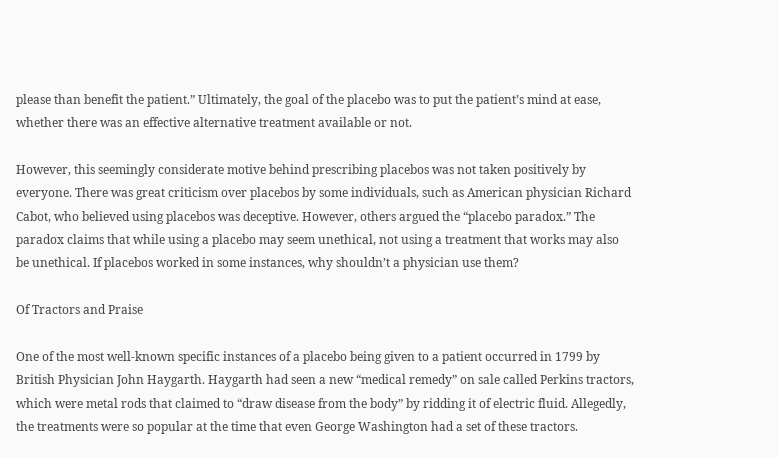please than benefit the patient.” Ultimately, the goal of the placebo was to put the patient’s mind at ease, whether there was an effective alternative treatment available or not.

However, this seemingly considerate motive behind prescribing placebos was not taken positively by everyone. There was great criticism over placebos by some individuals, such as American physician Richard Cabot, who believed using placebos was deceptive. However, others argued the “placebo paradox.” The paradox claims that while using a placebo may seem unethical, not using a treatment that works may also be unethical. If placebos worked in some instances, why shouldn’t a physician use them?

Of Tractors and Praise

One of the most well-known specific instances of a placebo being given to a patient occurred in 1799 by British Physician John Haygarth. Haygarth had seen a new “medical remedy” on sale called Perkins tractors, which were metal rods that claimed to “draw disease from the body” by ridding it of electric fluid. Allegedly, the treatments were so popular at the time that even George Washington had a set of these tractors.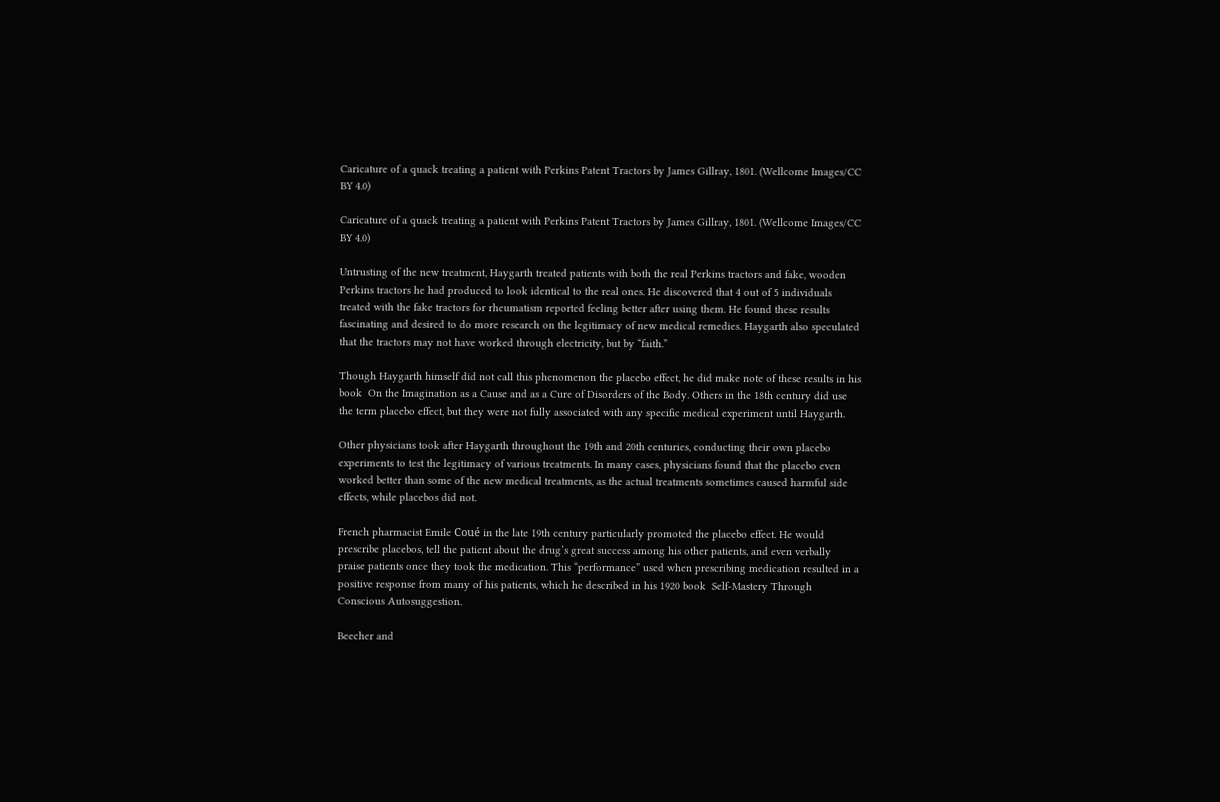Caricature of a quack treating a patient with Perkins Patent Tractors by James Gillray, 1801. (Wellcome Images/CC BY 4.0)

Caricature of a quack treating a patient with Perkins Patent Tractors by James Gillray, 1801. (Wellcome Images/CC BY 4.0)

Untrusting of the new treatment, Haygarth treated patients with both the real Perkins tractors and fake, wooden Perkins tractors he had produced to look identical to the real ones. He discovered that 4 out of 5 individuals treated with the fake tractors for rheumatism reported feeling better after using them. He found these results fascinating and desired to do more research on the legitimacy of new medical remedies. Haygarth also speculated that the tractors may not have worked through electricity, but by “faith.”

Though Haygarth himself did not call this phenomenon the placebo effect, he did make note of these results in his book  On the Imagination as a Cause and as a Cure of Disorders of the Body. Others in the 18th century did use the term placebo effect, but they were not fully associated with any specific medical experiment until Haygarth.

Other physicians took after Haygarth throughout the 19th and 20th centuries, conducting their own placebo experiments to test the legitimacy of various treatments. In many cases, physicians found that the placebo even worked better than some of the new medical treatments, as the actual treatments sometimes caused harmful side effects, while placebos did not.

French pharmacist Emile Coué in the late 19th century particularly promoted the placebo effect. He would prescribe placebos, tell the patient about the drug’s great success among his other patients, and even verbally praise patients once they took the medication. This “performance” used when prescribing medication resulted in a positive response from many of his patients, which he described in his 1920 book  Self-Mastery Through Conscious Autosuggestion.

Beecher and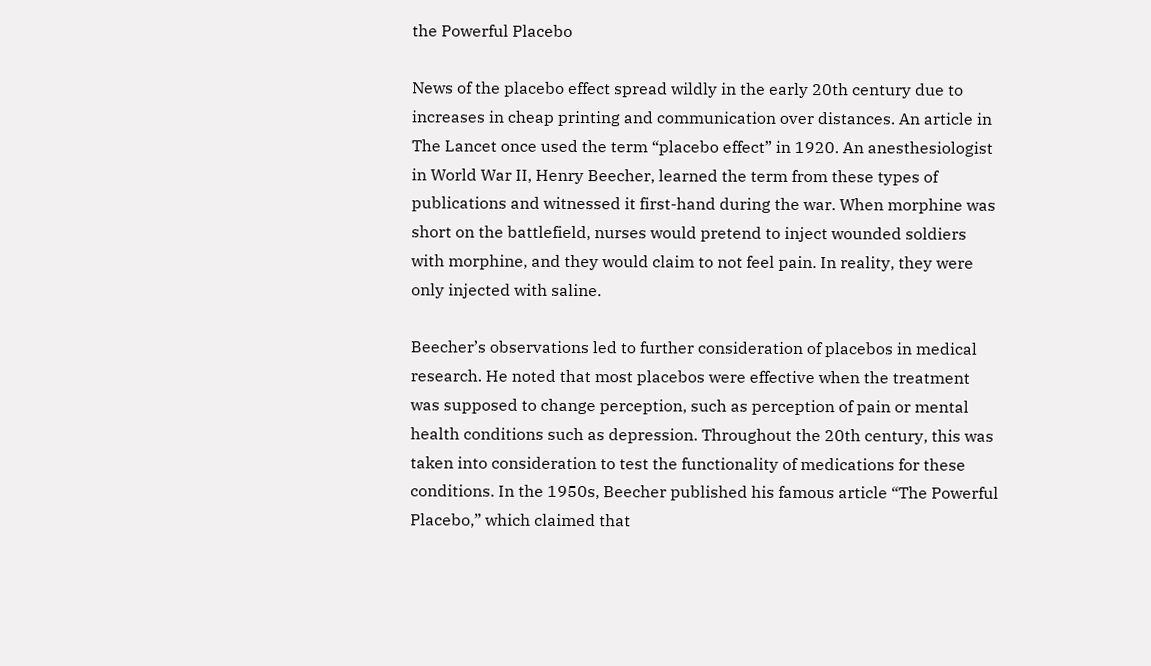the Powerful Placebo

News of the placebo effect spread wildly in the early 20th century due to increases in cheap printing and communication over distances. An article in  The Lancet once used the term “placebo effect” in 1920. An anesthesiologist in World War II, Henry Beecher, learned the term from these types of publications and witnessed it first-hand during the war. When morphine was short on the battlefield, nurses would pretend to inject wounded soldiers with morphine, and they would claim to not feel pain. In reality, they were only injected with saline.

Beecher’s observations led to further consideration of placebos in medical research. He noted that most placebos were effective when the treatment was supposed to change perception, such as perception of pain or mental health conditions such as depression. Throughout the 20th century, this was taken into consideration to test the functionality of medications for these conditions. In the 1950s, Beecher published his famous article “The Powerful Placebo,” which claimed that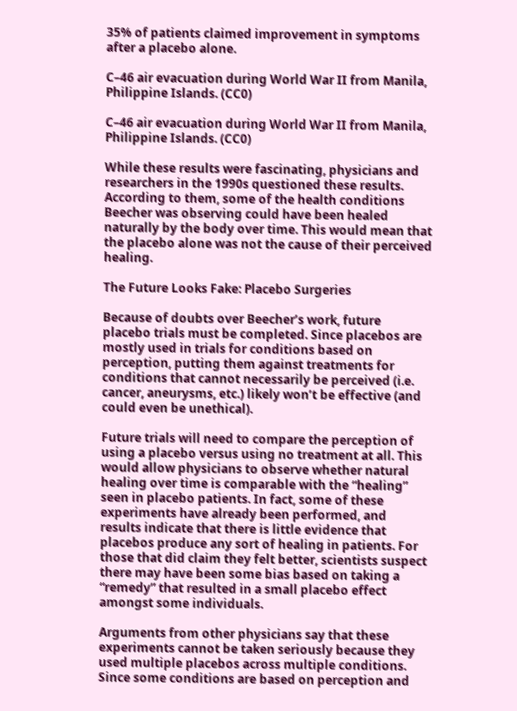35% of patients claimed improvement in symptoms after a placebo alone.

C–46 air evacuation during World War II from Manila, Philippine Islands. (CC0)

C–46 air evacuation during World War II from Manila, Philippine Islands. (CC0)

While these results were fascinating, physicians and researchers in the 1990s questioned these results. According to them, some of the health conditions Beecher was observing could have been healed naturally by the body over time. This would mean that the placebo alone was not the cause of their perceived healing.

The Future Looks Fake: Placebo Surgeries

Because of doubts over Beecher’s work, future placebo trials must be completed. Since placebos are mostly used in trials for conditions based on perception, putting them against treatments for conditions that cannot necessarily be perceived (i.e. cancer, aneurysms, etc.) likely won’t be effective (and could even be unethical).

Future trials will need to compare the perception of using a placebo versus using no treatment at all. This would allow physicians to observe whether natural healing over time is comparable with the “healing” seen in placebo patients. In fact, some of these experiments have already been performed, and results indicate that there is little evidence that placebos produce any sort of healing in patients. For those that did claim they felt better, scientists suspect there may have been some bias based on taking a “remedy” that resulted in a small placebo effect amongst some individuals.

Arguments from other physicians say that these experiments cannot be taken seriously because they used multiple placebos across multiple conditions. Since some conditions are based on perception and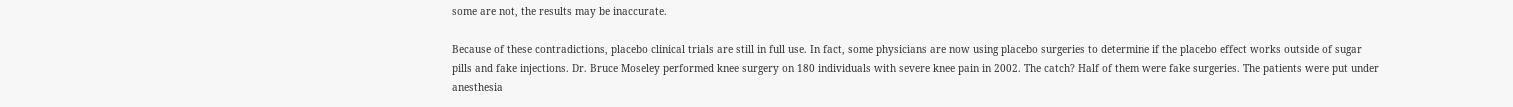some are not, the results may be inaccurate.

Because of these contradictions, placebo clinical trials are still in full use. In fact, some physicians are now using placebo surgeries to determine if the placebo effect works outside of sugar pills and fake injections. Dr. Bruce Moseley performed knee surgery on 180 individuals with severe knee pain in 2002. The catch? Half of them were fake surgeries. The patients were put under anesthesia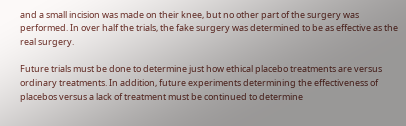and a small incision was made on their knee, but no other part of the surgery was performed. In over half the trials, the fake surgery was determined to be as effective as the real surgery.

Future trials must be done to determine just how ethical placebo treatments are versus ordinary treatments. In addition, future experiments determining the effectiveness of placebos versus a lack of treatment must be continued to determine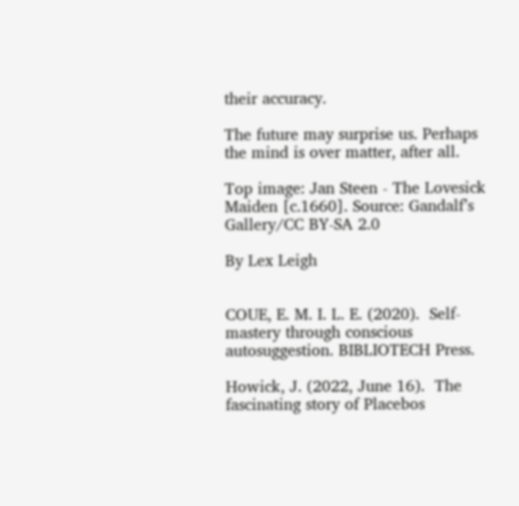their accuracy.

The future may surprise us. Perhaps the mind is over matter, after all.

Top image: Jan Steen - The Lovesick Maiden [c.1660]. Source: Gandalf’s Gallery/CC BY-SA 2.0

By Lex Leigh


COUE, E. M. I. L. E. (2020).  Self-mastery through conscious autosuggestion. BIBLIOTECH Press.

Howick, J. (2022, June 16).  The fascinating story of Placebos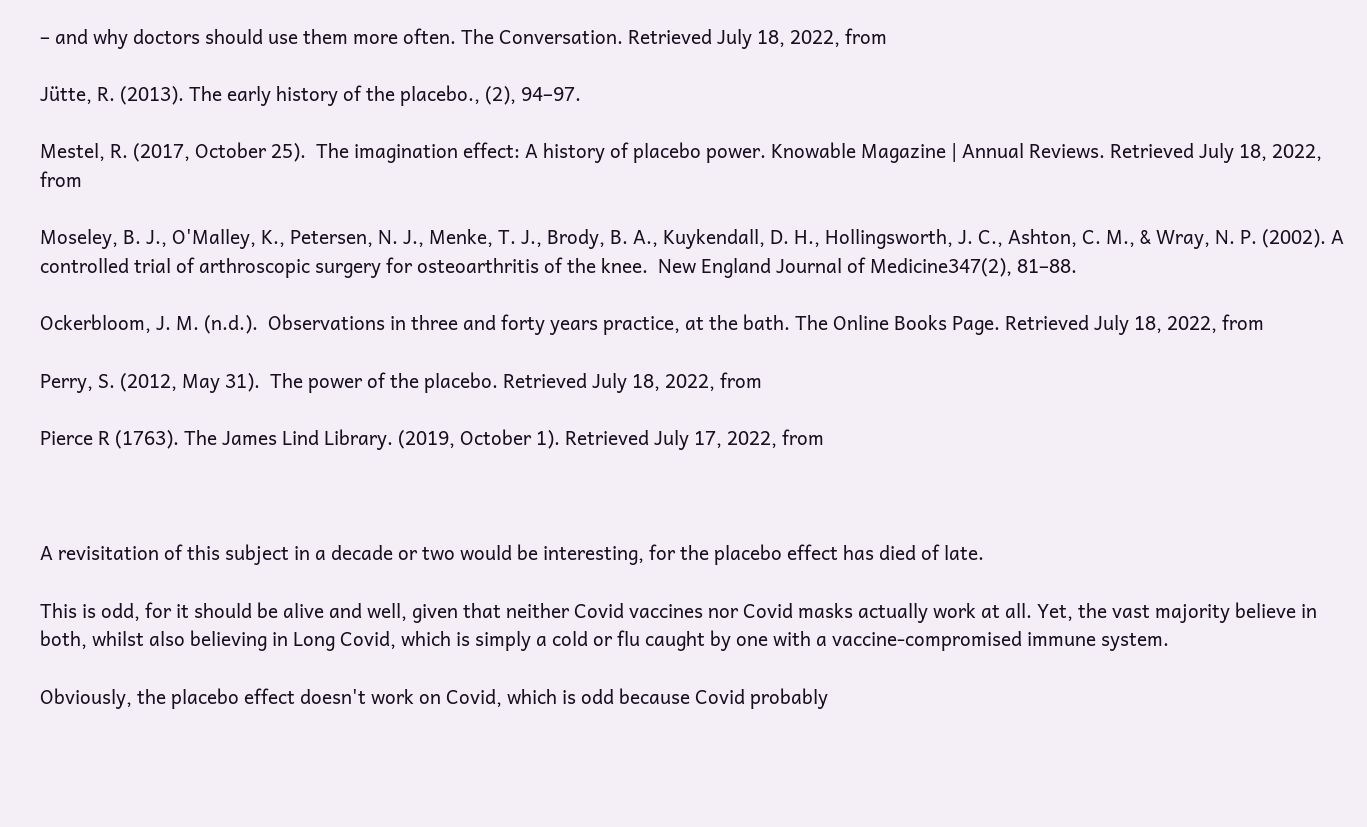– and why doctors should use them more often. The Conversation. Retrieved July 18, 2022, from

Jütte, R. (2013). The early history of the placebo., (2), 94–97.

Mestel, R. (2017, October 25).  The imagination effect: A history of placebo power. Knowable Magazine | Annual Reviews. Retrieved July 18, 2022, from

Moseley, B. J., O'Malley, K., Petersen, N. J., Menke, T. J., Brody, B. A., Kuykendall, D. H., Hollingsworth, J. C., Ashton, C. M., & Wray, N. P. (2002). A controlled trial of arthroscopic surgery for osteoarthritis of the knee.  New England Journal of Medicine347(2), 81–88.

Ockerbloom, J. M. (n.d.).  Observations in three and forty years practice, at the bath. The Online Books Page. Retrieved July 18, 2022, from

Perry, S. (2012, May 31).  The power of the placebo. Retrieved July 18, 2022, from

Pierce R (1763). The James Lind Library. (2019, October 1). Retrieved July 17, 2022, from



A revisitation of this subject in a decade or two would be interesting, for the placebo effect has died of late.

This is odd, for it should be alive and well, given that neither Covid vaccines nor Covid masks actually work at all. Yet, the vast majority believe in both, whilst also believing in Long Covid, which is simply a cold or flu caught by one with a vaccine-compromised immune system.

Obviously, the placebo effect doesn't work on Covid, which is odd because Covid probably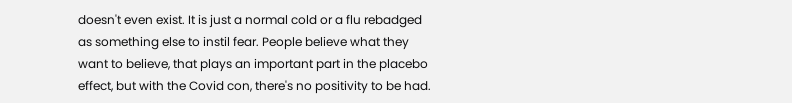doesn't even exist. It is just a normal cold or a flu rebadged as something else to instil fear. People believe what they want to believe, that plays an important part in the placebo effect, but with the Covid con, there's no positivity to be had.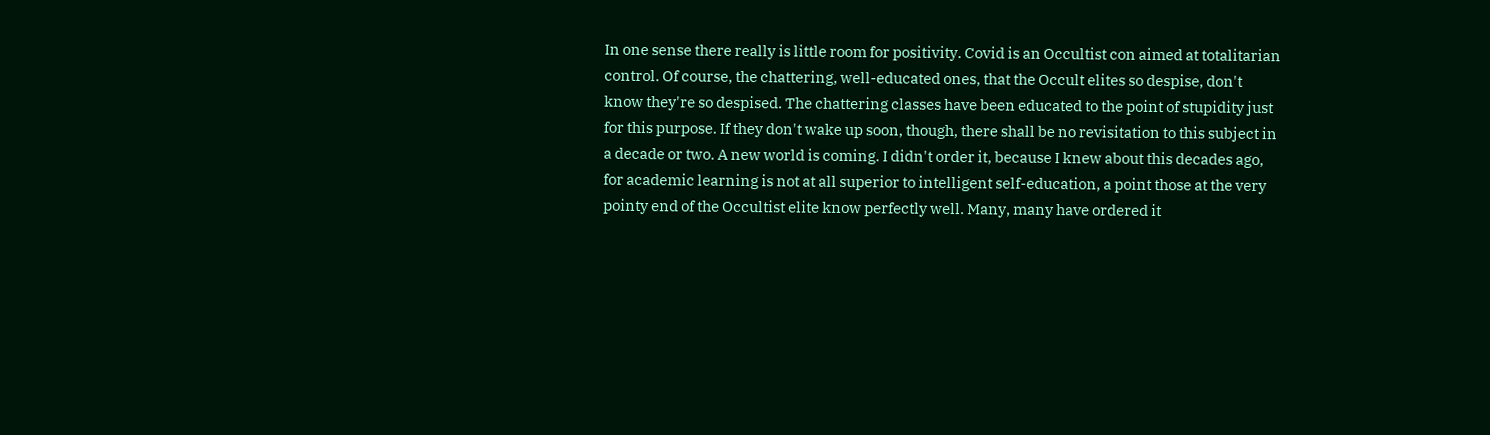In one sense there really is little room for positivity. Covid is an Occultist con aimed at totalitarian control. Of course, the chattering, well-educated ones, that the Occult elites so despise, don't know they're so despised. The chattering classes have been educated to the point of stupidity just for this purpose. If they don't wake up soon, though, there shall be no revisitation to this subject in a decade or two. A new world is coming. I didn't order it, because I knew about this decades ago, for academic learning is not at all superior to intelligent self-education, a point those at the very pointy end of the Occultist elite know perfectly well. Many, many have ordered it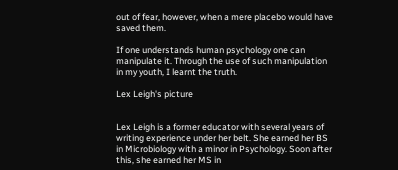out of fear, however, when a mere placebo would have saved them.

If one understands human psychology one can manipulate it. Through the use of such manipulation in my youth, I learnt the truth.

Lex Leigh's picture


Lex Leigh is a former educator with several years of writing experience under her belt. She earned her BS in Microbiology with a minor in Psychology. Soon after this, she earned her MS in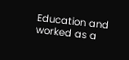Education and worked as a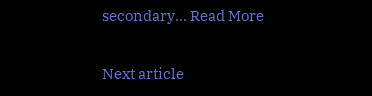secondary... Read More

Next article